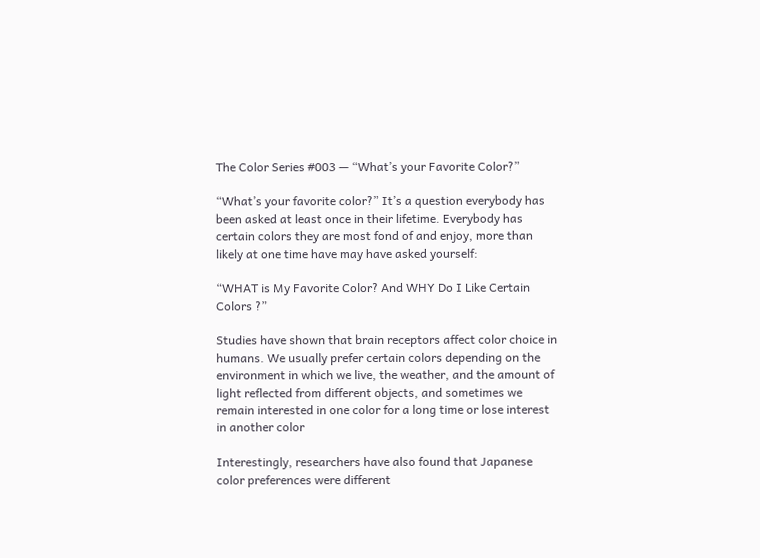The Color Series #003 — “What’s your Favorite Color?”

“What’s your favorite color?” It’s a question everybody has been asked at least once in their lifetime. Everybody has certain colors they are most fond of and enjoy, more than likely at one time have may have asked yourself:

“WHAT is My Favorite Color? And WHY Do I Like Certain Colors ?”

Studies have shown that brain receptors affect color choice in humans. We usually prefer certain colors depending on the environment in which we live, the weather, and the amount of light reflected from different objects, and sometimes we remain interested in one color for a long time or lose interest in another color

Interestingly, researchers have also found that Japanese color preferences were different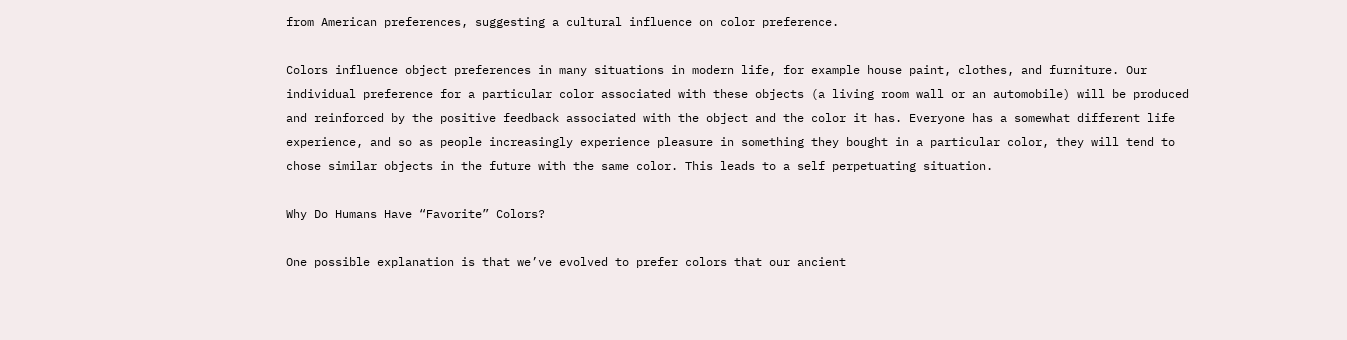from American preferences, suggesting a cultural influence on color preference.

Colors influence object preferences in many situations in modern life, for example house paint, clothes, and furniture. Our individual preference for a particular color associated with these objects (a living room wall or an automobile) will be produced and reinforced by the positive feedback associated with the object and the color it has. Everyone has a somewhat different life experience, and so as people increasingly experience pleasure in something they bought in a particular color, they will tend to chose similar objects in the future with the same color. This leads to a self perpetuating situation.

Why Do Humans Have “Favorite” Colors?

One possible explanation is that we’ve evolved to prefer colors that our ancient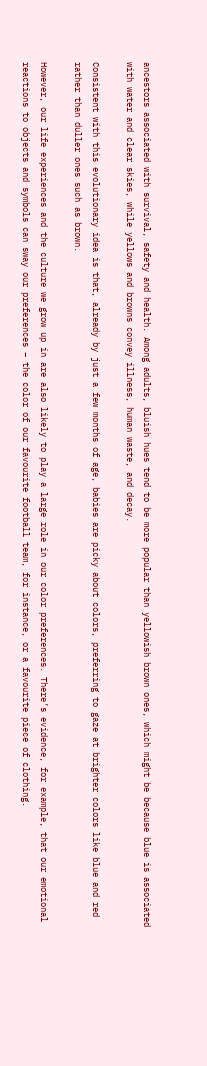ancestors associated with survival, safety and health. Among adults, bluish hues tend to be more popular than yellowish brown ones, which might be because blue is associated with water and clear skies, while yellows and browns convey illness, human waste, and decay.

Consistent with this evolutionary idea is that, already by just a few months of age, babies are picky about colors, preferring to gaze at brighter colors like blue and red rather than duller ones such as brown.

However, our life experiences and the culture we grow up in are also likely to play a large role in our color preferences. There’s evidence, for example, that our emotional reactions to objects and symbols can sway our preferences – the color of our favourite football team, for instance, or a favourite piece of clothing.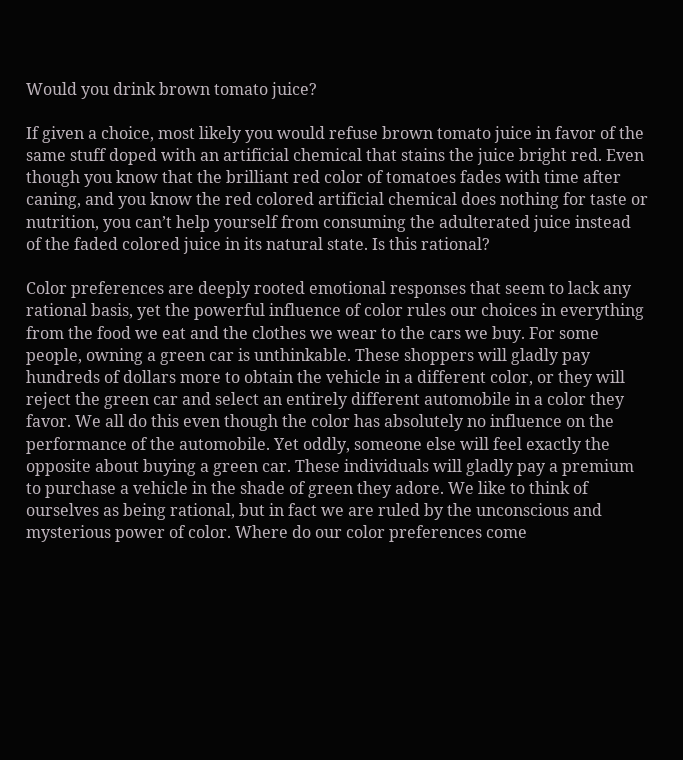Would you drink brown tomato juice?

If given a choice, most likely you would refuse brown tomato juice in favor of the same stuff doped with an artificial chemical that stains the juice bright red. Even though you know that the brilliant red color of tomatoes fades with time after caning, and you know the red colored artificial chemical does nothing for taste or nutrition, you can’t help yourself from consuming the adulterated juice instead of the faded colored juice in its natural state. Is this rational?

Color preferences are deeply rooted emotional responses that seem to lack any rational basis, yet the powerful influence of color rules our choices in everything from the food we eat and the clothes we wear to the cars we buy. For some people, owning a green car is unthinkable. These shoppers will gladly pay hundreds of dollars more to obtain the vehicle in a different color, or they will reject the green car and select an entirely different automobile in a color they favor. We all do this even though the color has absolutely no influence on the performance of the automobile. Yet oddly, someone else will feel exactly the opposite about buying a green car. These individuals will gladly pay a premium to purchase a vehicle in the shade of green they adore. We like to think of ourselves as being rational, but in fact we are ruled by the unconscious and mysterious power of color. Where do our color preferences come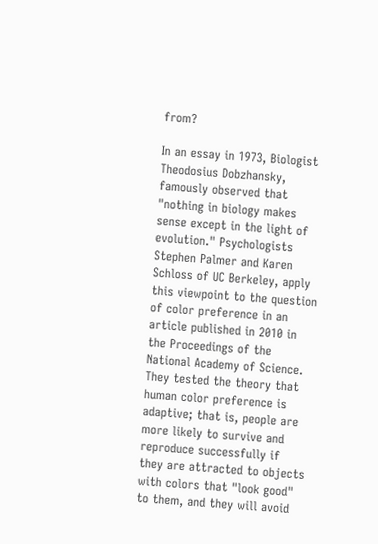from?

In an essay in 1973, Biologist Theodosius Dobzhansky, famously observed that "nothing in biology makes sense except in the light of evolution." Psychologists Stephen Palmer and Karen Schloss of UC Berkeley, apply this viewpoint to the question of color preference in an article published in 2010 in the Proceedings of the National Academy of Science. They tested the theory that human color preference is adaptive; that is, people are more likely to survive and reproduce successfully if they are attracted to objects with colors that "look good" to them, and they will avoid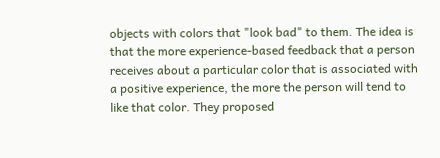objects with colors that "look bad" to them. The idea is that the more experience-based feedback that a person receives about a particular color that is associated with a positive experience, the more the person will tend to like that color. They proposed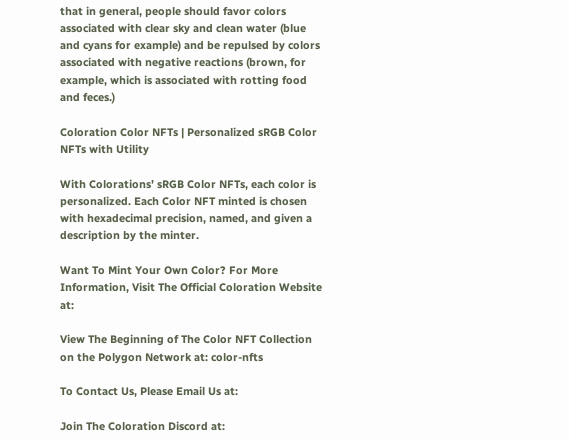that in general, people should favor colors associated with clear sky and clean water (blue and cyans for example) and be repulsed by colors associated with negative reactions (brown, for example, which is associated with rotting food and feces.)

Coloration Color NFTs | Personalized sRGB Color NFTs with Utility

With Colorations’ sRGB Color NFTs, each color is personalized. Each Color NFT minted is chosen with hexadecimal precision, named, and given a description by the minter.

Want To Mint Your Own Color? For More Information, Visit The Official Coloration Website at:

View The Beginning of The Color NFT Collection on the Polygon Network at: color-nfts

To Contact Us, Please Email Us at:

Join The Coloration Discord at: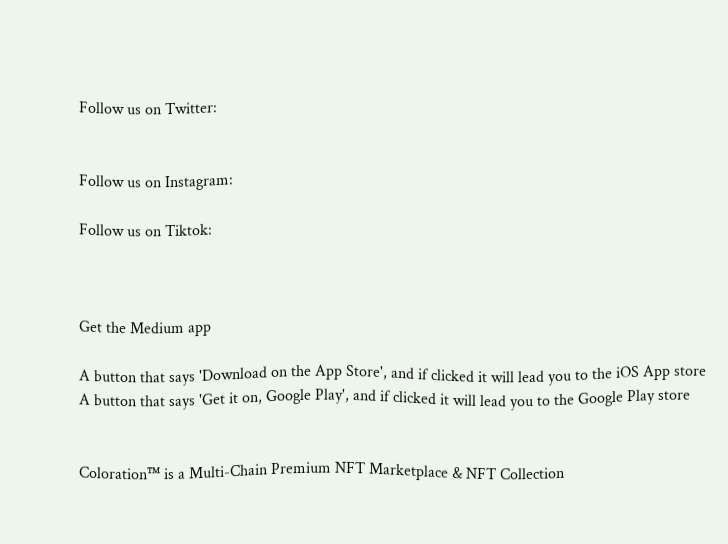Follow us on Twitter:


Follow us on Instagram:

Follow us on Tiktok:



Get the Medium app

A button that says 'Download on the App Store', and if clicked it will lead you to the iOS App store
A button that says 'Get it on, Google Play', and if clicked it will lead you to the Google Play store


Coloration™ is a Multi-Chain Premium NFT Marketplace & NFT Collection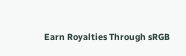Earn Royalties Through sRGB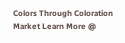Colors Through Coloration Market Learn More @